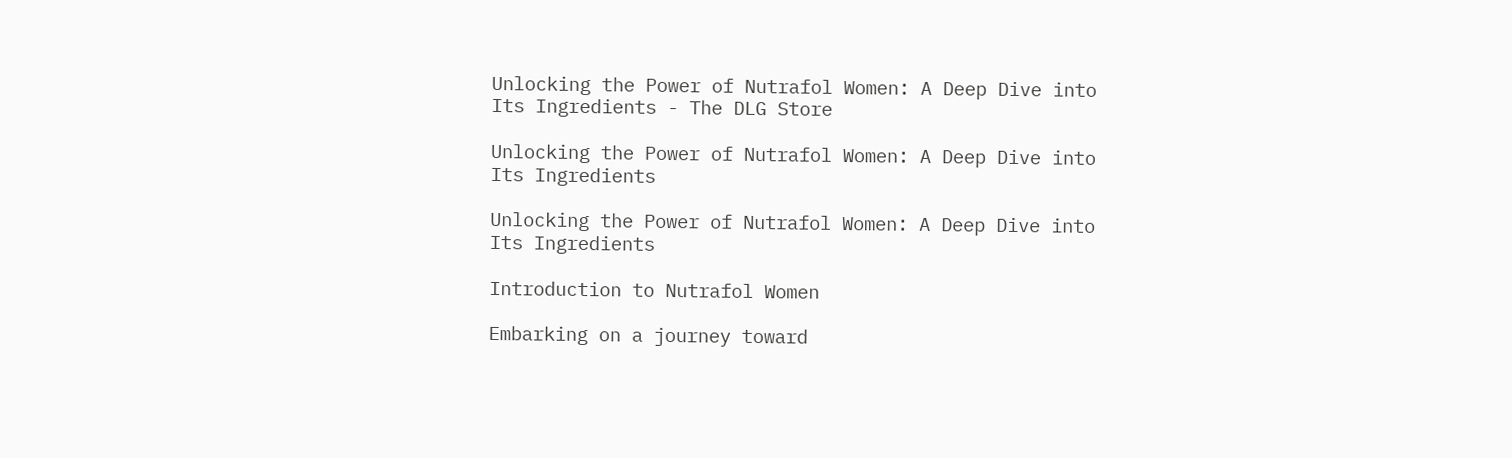Unlocking the Power of Nutrafol Women: A Deep Dive into Its Ingredients - The DLG Store

Unlocking the Power of Nutrafol Women: A Deep Dive into Its Ingredients

Unlocking the Power of Nutrafol Women: A Deep Dive into Its Ingredients

Introduction to Nutrafol Women

Embarking on a journey toward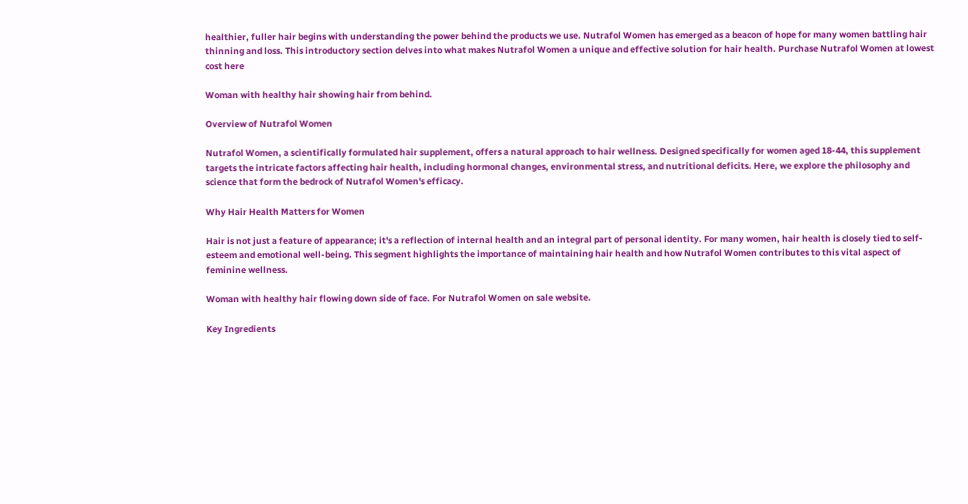healthier, fuller hair begins with understanding the power behind the products we use. Nutrafol Women has emerged as a beacon of hope for many women battling hair thinning and loss. This introductory section delves into what makes Nutrafol Women a unique and effective solution for hair health. Purchase Nutrafol Women at lowest cost here

Woman with healthy hair showing hair from behind.

Overview of Nutrafol Women

Nutrafol Women, a scientifically formulated hair supplement, offers a natural approach to hair wellness. Designed specifically for women aged 18-44, this supplement targets the intricate factors affecting hair health, including hormonal changes, environmental stress, and nutritional deficits. Here, we explore the philosophy and science that form the bedrock of Nutrafol Women's efficacy.

Why Hair Health Matters for Women

Hair is not just a feature of appearance; it's a reflection of internal health and an integral part of personal identity. For many women, hair health is closely tied to self-esteem and emotional well-being. This segment highlights the importance of maintaining hair health and how Nutrafol Women contributes to this vital aspect of feminine wellness.

Woman with healthy hair flowing down side of face. For Nutrafol Women on sale website.

Key Ingredients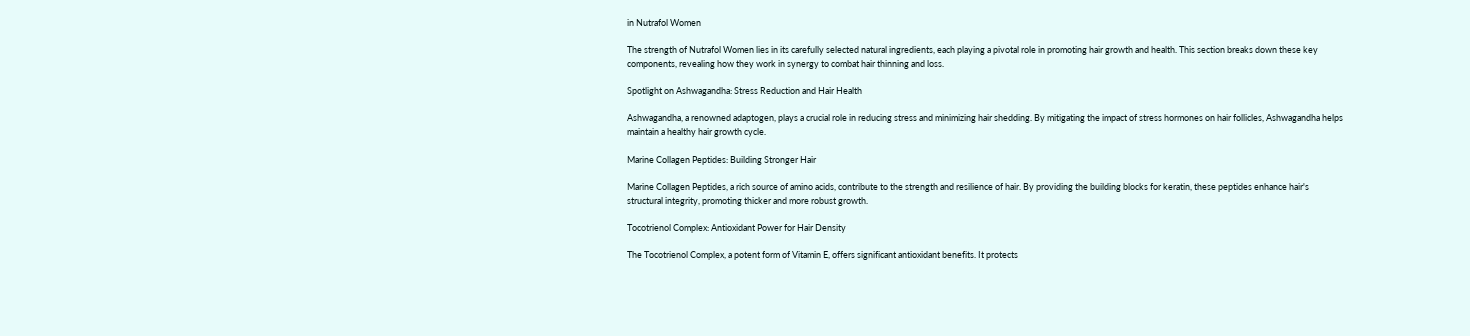in Nutrafol Women

The strength of Nutrafol Women lies in its carefully selected natural ingredients, each playing a pivotal role in promoting hair growth and health. This section breaks down these key components, revealing how they work in synergy to combat hair thinning and loss.

Spotlight on Ashwagandha: Stress Reduction and Hair Health

Ashwagandha, a renowned adaptogen, plays a crucial role in reducing stress and minimizing hair shedding. By mitigating the impact of stress hormones on hair follicles, Ashwagandha helps maintain a healthy hair growth cycle.

Marine Collagen Peptides: Building Stronger Hair

Marine Collagen Peptides, a rich source of amino acids, contribute to the strength and resilience of hair. By providing the building blocks for keratin, these peptides enhance hair's structural integrity, promoting thicker and more robust growth.

Tocotrienol Complex: Antioxidant Power for Hair Density

The Tocotrienol Complex, a potent form of Vitamin E, offers significant antioxidant benefits. It protects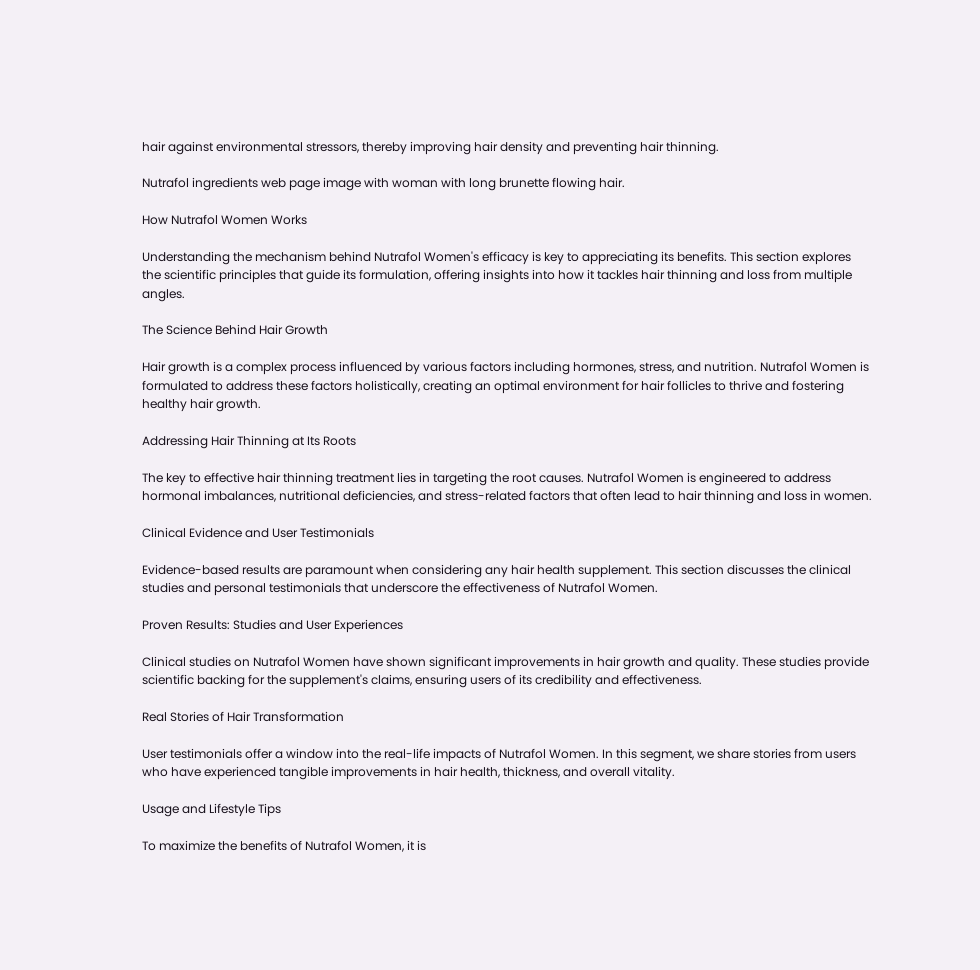hair against environmental stressors, thereby improving hair density and preventing hair thinning.

Nutrafol ingredients web page image with woman with long brunette flowing hair.

How Nutrafol Women Works

Understanding the mechanism behind Nutrafol Women's efficacy is key to appreciating its benefits. This section explores the scientific principles that guide its formulation, offering insights into how it tackles hair thinning and loss from multiple angles.

The Science Behind Hair Growth

Hair growth is a complex process influenced by various factors including hormones, stress, and nutrition. Nutrafol Women is formulated to address these factors holistically, creating an optimal environment for hair follicles to thrive and fostering healthy hair growth.

Addressing Hair Thinning at Its Roots

The key to effective hair thinning treatment lies in targeting the root causes. Nutrafol Women is engineered to address hormonal imbalances, nutritional deficiencies, and stress-related factors that often lead to hair thinning and loss in women.

Clinical Evidence and User Testimonials

Evidence-based results are paramount when considering any hair health supplement. This section discusses the clinical studies and personal testimonials that underscore the effectiveness of Nutrafol Women.

Proven Results: Studies and User Experiences

Clinical studies on Nutrafol Women have shown significant improvements in hair growth and quality. These studies provide scientific backing for the supplement's claims, ensuring users of its credibility and effectiveness.

Real Stories of Hair Transformation

User testimonials offer a window into the real-life impacts of Nutrafol Women. In this segment, we share stories from users who have experienced tangible improvements in hair health, thickness, and overall vitality.

Usage and Lifestyle Tips

To maximize the benefits of Nutrafol Women, it is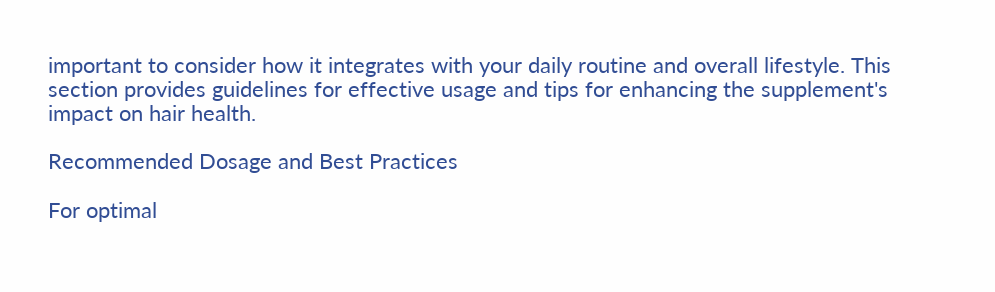important to consider how it integrates with your daily routine and overall lifestyle. This section provides guidelines for effective usage and tips for enhancing the supplement's impact on hair health.

Recommended Dosage and Best Practices

For optimal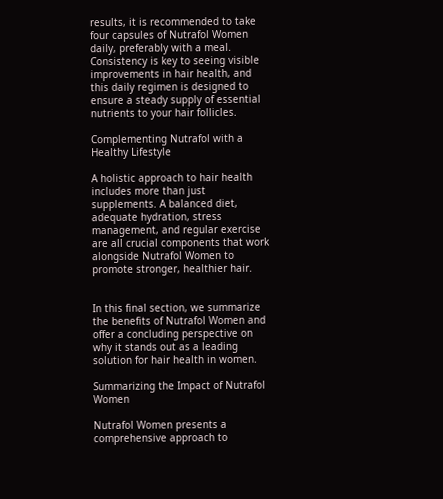results, it is recommended to take four capsules of Nutrafol Women daily, preferably with a meal. Consistency is key to seeing visible improvements in hair health, and this daily regimen is designed to ensure a steady supply of essential nutrients to your hair follicles.

Complementing Nutrafol with a Healthy Lifestyle

A holistic approach to hair health includes more than just supplements. A balanced diet, adequate hydration, stress management, and regular exercise are all crucial components that work alongside Nutrafol Women to promote stronger, healthier hair.


In this final section, we summarize the benefits of Nutrafol Women and offer a concluding perspective on why it stands out as a leading solution for hair health in women.

Summarizing the Impact of Nutrafol Women

Nutrafol Women presents a comprehensive approach to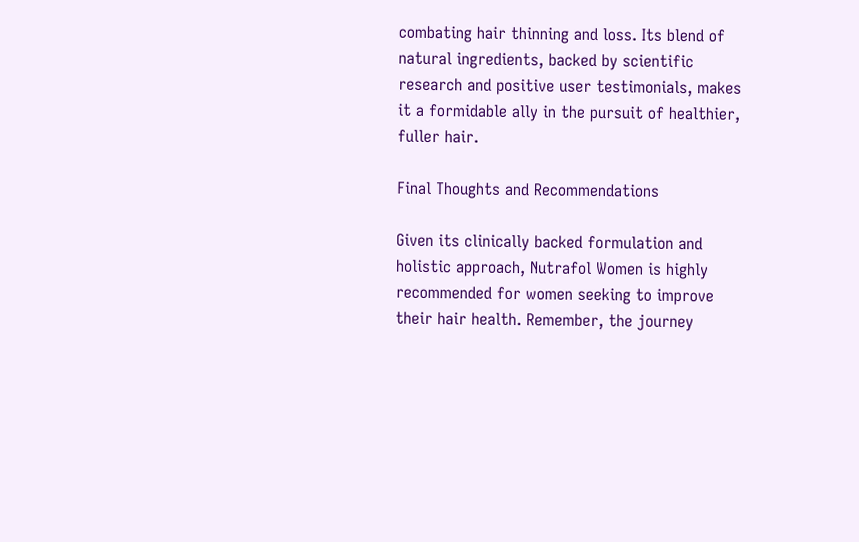combating hair thinning and loss. Its blend of natural ingredients, backed by scientific research and positive user testimonials, makes it a formidable ally in the pursuit of healthier, fuller hair.

Final Thoughts and Recommendations

Given its clinically backed formulation and holistic approach, Nutrafol Women is highly recommended for women seeking to improve their hair health. Remember, the journey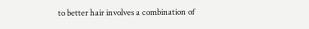to better hair involves a combination of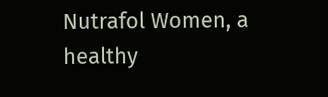Nutrafol Women, a healthy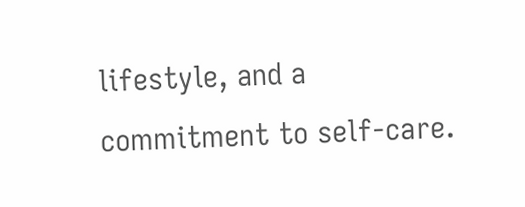lifestyle, and a commitment to self-care.